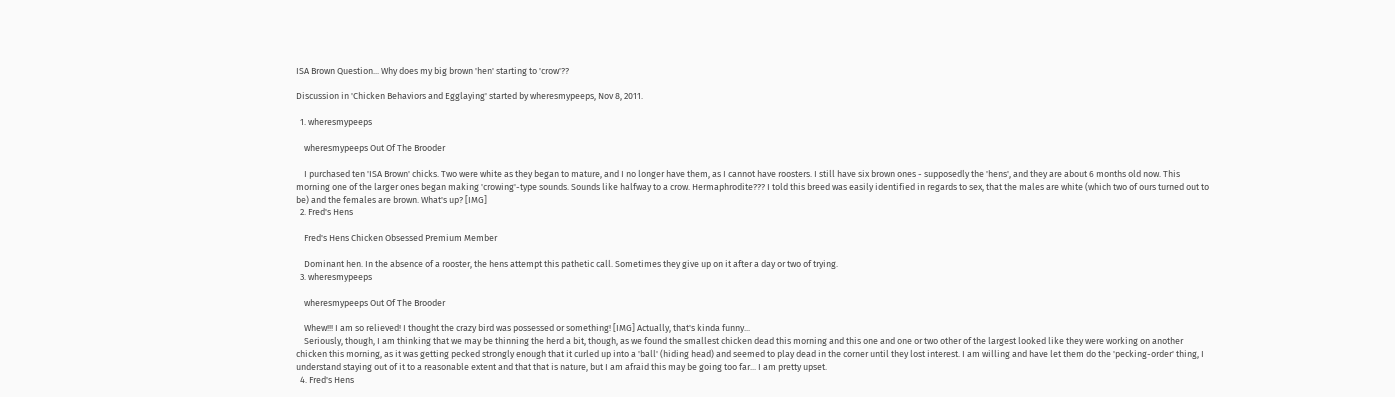ISA Brown Question... Why does my big brown 'hen' starting to 'crow'??

Discussion in 'Chicken Behaviors and Egglaying' started by wheresmypeeps, Nov 8, 2011.

  1. wheresmypeeps

    wheresmypeeps Out Of The Brooder

    I purchased ten 'ISA Brown' chicks. Two were white as they began to mature, and I no longer have them, as I cannot have roosters. I still have six brown ones - supposedly the 'hens', and they are about 6 months old now. This morning one of the larger ones began making 'crowing'-type sounds. Sounds like halfway to a crow. Hermaphrodite??? I told this breed was easily identified in regards to sex, that the males are white (which two of ours turned out to be) and the females are brown. What's up? [IMG]
  2. Fred's Hens

    Fred's Hens Chicken Obsessed Premium Member

    Dominant hen. In the absence of a rooster, the hens attempt this pathetic call. Sometimes they give up on it after a day or two of trying.
  3. wheresmypeeps

    wheresmypeeps Out Of The Brooder

    Whew!!! I am so relieved! I thought the crazy bird was possessed or something! [IMG] Actually, that's kinda funny...
    Seriously, though, I am thinking that we may be thinning the herd a bit, though, as we found the smallest chicken dead this morning and this one and one or two other of the largest looked like they were working on another chicken this morning, as it was getting pecked strongly enough that it curled up into a 'ball' (hiding head) and seemed to play dead in the corner until they lost interest. I am willing and have let them do the 'pecking-order' thing, I understand staying out of it to a reasonable extent and that that is nature, but I am afraid this may be going too far... I am pretty upset.
  4. Fred's Hens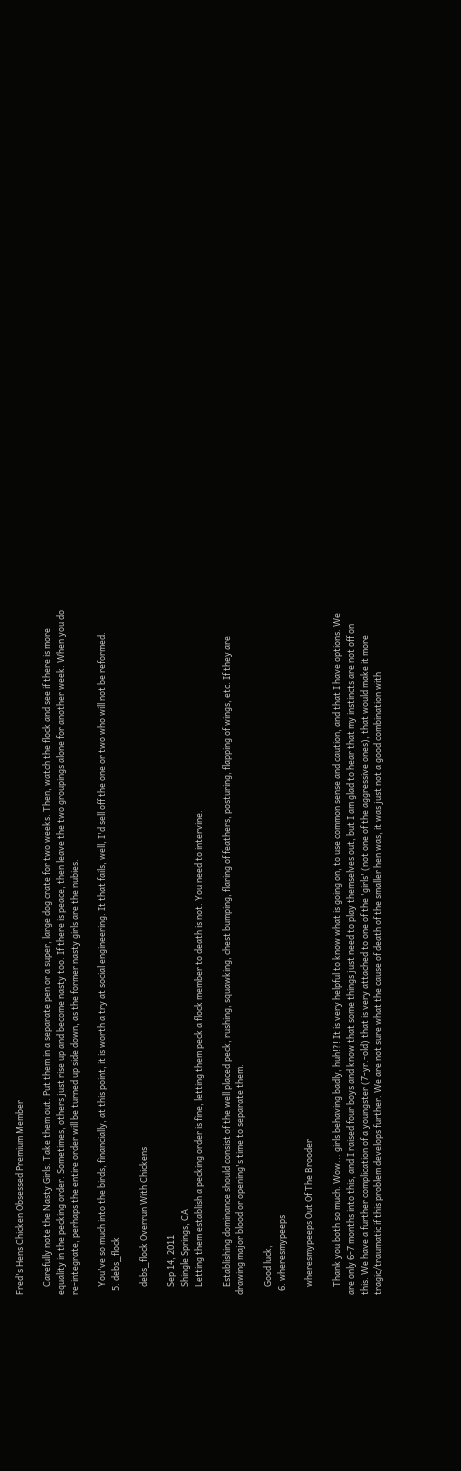Fred's Hens Chicken Obsessed Premium Member

    Carefully note the Nasty Girls. Take them out. Put them in a separate pen or a super, large dog crate for two weeks. Then, watch the flock and see if there is more equality in the pecking order. Sometimes, others just rise up and become nasty too. If there is peace, then leave the two groupings alone for another week. When you do re-integrate, perhaps the entire order will be turned up side down, as the former nasty girls are the nubies.

    You've so much into the birds, financially, at this point, it is worth a try at social engineering. It that fails, well, I'd sell off the one or two who will not be reformed.
  5. debs_flock

    debs_flock Overrun With Chickens

    Sep 14, 2011
    Shingle Springs, CA
    Letting them establish a pecking order is fine, letting them peck a flock member to death is not. You need to intervine.

    Establishing dominance should consist of the well placed peck, rushing, squawking, chest bumping, flaring of feathers, posturing, flapping of wings, etc. If they are drawing major blood or opening's time to separate them.

    Good luck,
  6. wheresmypeeps

    wheresmypeeps Out Of The Brooder

    Thank you both so much. Wow... girls behaving badly, huh!?! It is very helpful to know what is going on, to use common sense and caution, and that I have options. We are only 6-7 months into this, and I raised four boys and know that some things just need to play themselves out, but I am glad to hear that my instincts are not off on this. We have a further complication of a youngster (7-yr.-old) that is very attached to one of the 'girls' (not one of the aggressive ones), that would make it more tragic/traumatic if this problem develops further. We are not sure what the cause of death of the smaller hen was, it was just not a good combination with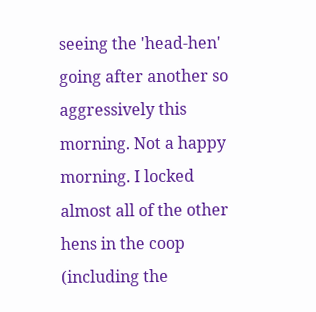seeing the 'head-hen' going after another so aggressively this morning. Not a happy morning. I locked almost all of the other hens in the coop (including the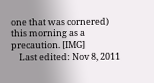one that was cornered) this morning as a precaution. [IMG]
    Last edited: Nov 8, 2011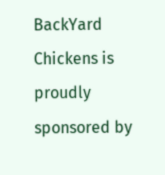BackYard Chickens is proudly sponsored by